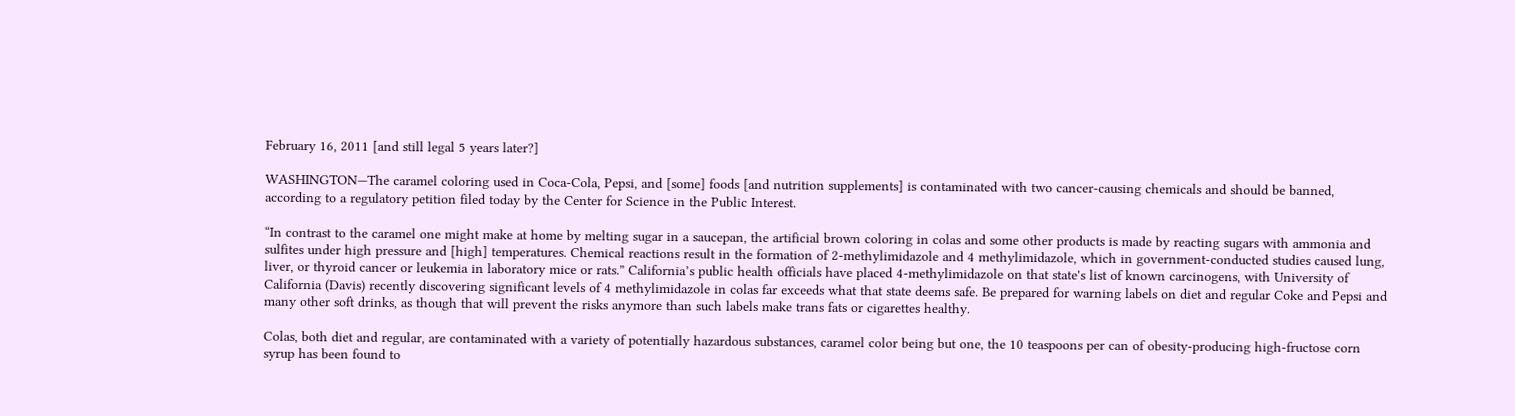February 16, 2011 [and still legal 5 years later?]

WASHINGTON—The caramel coloring used in Coca-Cola, Pepsi, and [some] foods [and nutrition supplements] is contaminated with two cancer-causing chemicals and should be banned, according to a regulatory petition filed today by the Center for Science in the Public Interest.

“In contrast to the caramel one might make at home by melting sugar in a saucepan, the artificial brown coloring in colas and some other products is made by reacting sugars with ammonia and sulfites under high pressure and [high] temperatures. Chemical reactions result in the formation of 2-methylimidazole and 4 methylimidazole, which in government-conducted studies caused lung, liver, or thyroid cancer or leukemia in laboratory mice or rats.” California’s public health officials have placed 4-methylimidazole on that state's list of known carcinogens, with University of California (Davis) recently discovering significant levels of 4 methylimidazole in colas far exceeds what that state deems safe. Be prepared for warning labels on diet and regular Coke and Pepsi and many other soft drinks, as though that will prevent the risks anymore than such labels make trans fats or cigarettes healthy.

Colas, both diet and regular, are contaminated with a variety of potentially hazardous substances, caramel color being but one, the 10 teaspoons per can of obesity-producing high-fructose corn syrup has been found to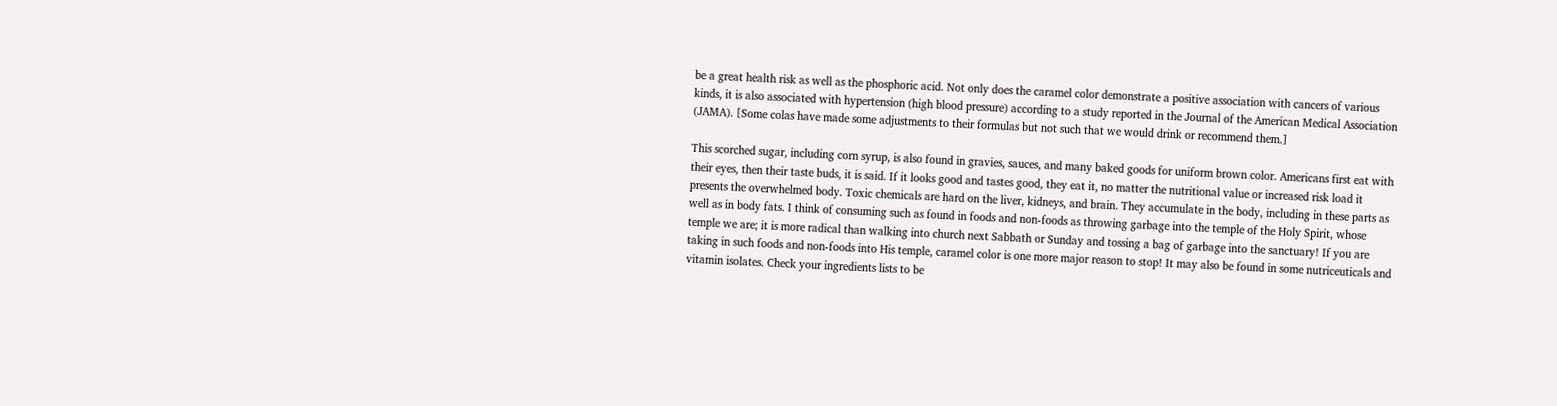be a great health risk as well as the phosphoric acid. Not only does the caramel color demonstrate a positive association with cancers of various kinds, it is also associated with hypertension (high blood pressure) according to a study reported in the Journal of the American Medical Association (JAMA). [Some colas have made some adjustments to their formulas but not such that we would drink or recommend them.]

This scorched sugar, including corn syrup, is also found in gravies, sauces, and many baked goods for uniform brown color. Americans first eat with their eyes, then their taste buds, it is said. If it looks good and tastes good, they eat it, no matter the nutritional value or increased risk load it presents the overwhelmed body. Toxic chemicals are hard on the liver, kidneys, and brain. They accumulate in the body, including in these parts as well as in body fats. I think of consuming such as found in foods and non-foods as throwing garbage into the temple of the Holy Spirit, whose temple we are; it is more radical than walking into church next Sabbath or Sunday and tossing a bag of garbage into the sanctuary! If you are taking in such foods and non-foods into His temple, caramel color is one more major reason to stop! It may also be found in some nutriceuticals and vitamin isolates. Check your ingredients lists to be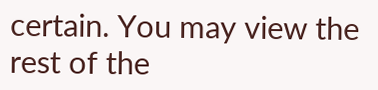certain. You may view the rest of the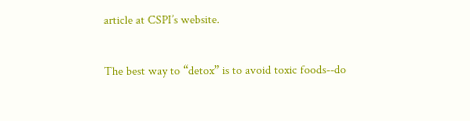article at CSPI’s website.

The best way to “detox” is to avoid toxic foods--do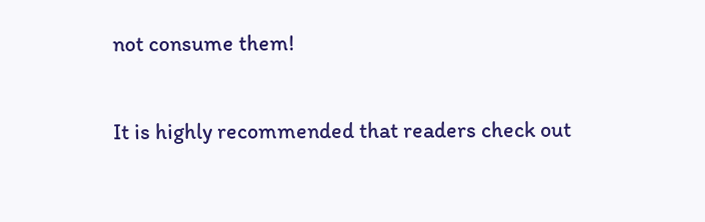not consume them!

It is highly recommended that readers check out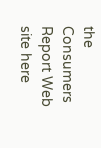the Consumers Report Web site here